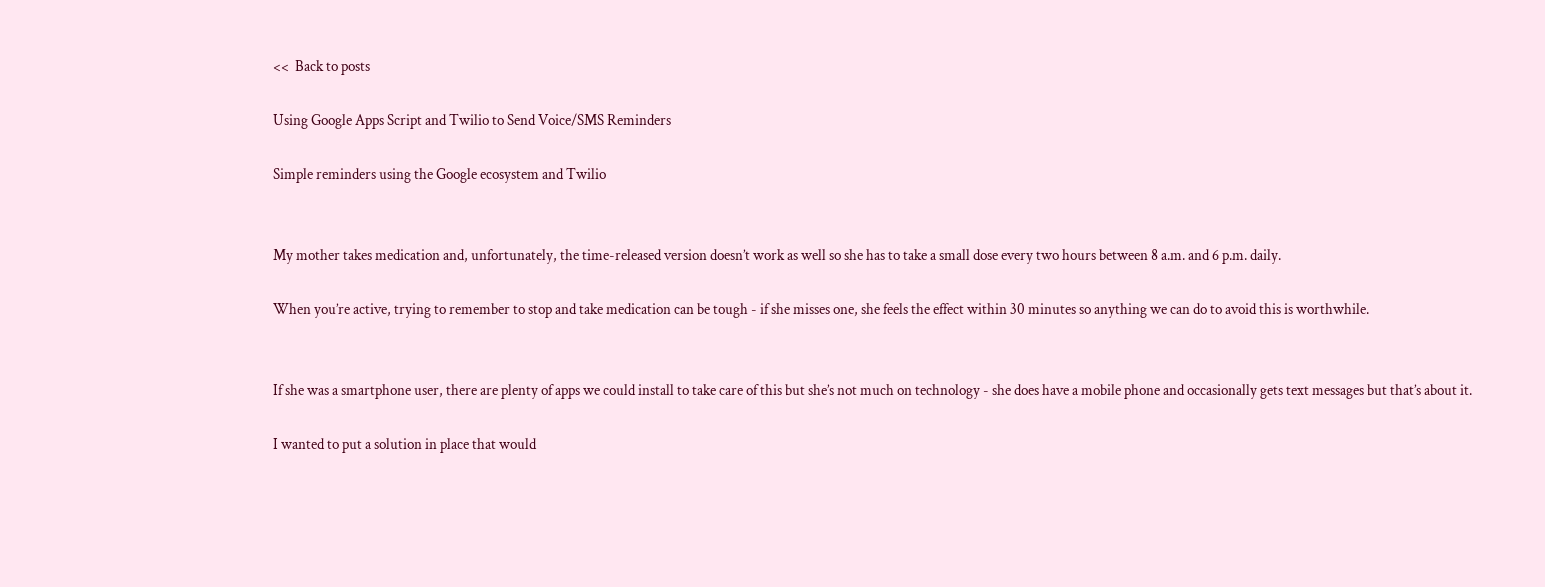<<  Back to posts

Using Google Apps Script and Twilio to Send Voice/SMS Reminders

Simple reminders using the Google ecosystem and Twilio


My mother takes medication and, unfortunately, the time-released version doesn’t work as well so she has to take a small dose every two hours between 8 a.m. and 6 p.m. daily.

When you’re active, trying to remember to stop and take medication can be tough - if she misses one, she feels the effect within 30 minutes so anything we can do to avoid this is worthwhile.


If she was a smartphone user, there are plenty of apps we could install to take care of this but she’s not much on technology - she does have a mobile phone and occasionally gets text messages but that’s about it.

I wanted to put a solution in place that would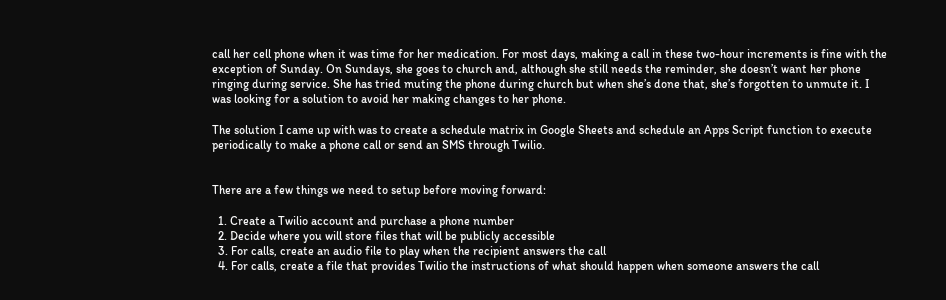call her cell phone when it was time for her medication. For most days, making a call in these two-hour increments is fine with the exception of Sunday. On Sundays, she goes to church and, although she still needs the reminder, she doesn’t want her phone ringing during service. She has tried muting the phone during church but when she’s done that, she’s forgotten to unmute it. I was looking for a solution to avoid her making changes to her phone.

The solution I came up with was to create a schedule matrix in Google Sheets and schedule an Apps Script function to execute periodically to make a phone call or send an SMS through Twilio.


There are a few things we need to setup before moving forward:

  1. Create a Twilio account and purchase a phone number
  2. Decide where you will store files that will be publicly accessible
  3. For calls, create an audio file to play when the recipient answers the call
  4. For calls, create a file that provides Twilio the instructions of what should happen when someone answers the call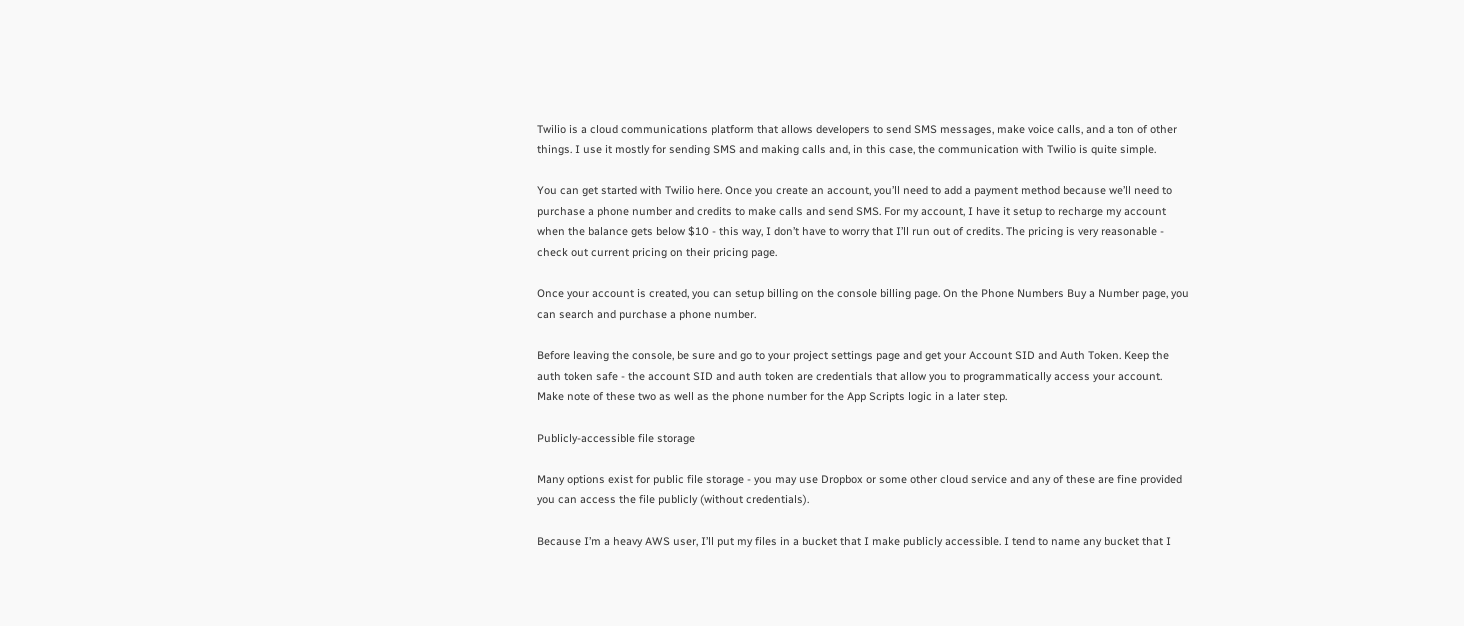Twilio is a cloud communications platform that allows developers to send SMS messages, make voice calls, and a ton of other things. I use it mostly for sending SMS and making calls and, in this case, the communication with Twilio is quite simple.

You can get started with Twilio here. Once you create an account, you’ll need to add a payment method because we’ll need to purchase a phone number and credits to make calls and send SMS. For my account, I have it setup to recharge my account when the balance gets below $10 - this way, I don’t have to worry that I’ll run out of credits. The pricing is very reasonable - check out current pricing on their pricing page.

Once your account is created, you can setup billing on the console billing page. On the Phone Numbers Buy a Number page, you can search and purchase a phone number.

Before leaving the console, be sure and go to your project settings page and get your Account SID and Auth Token. Keep the auth token safe - the account SID and auth token are credentials that allow you to programmatically access your account. Make note of these two as well as the phone number for the App Scripts logic in a later step.

Publicly-accessible file storage

Many options exist for public file storage - you may use Dropbox or some other cloud service and any of these are fine provided you can access the file publicly (without credentials).

Because I’m a heavy AWS user, I’ll put my files in a bucket that I make publicly accessible. I tend to name any bucket that I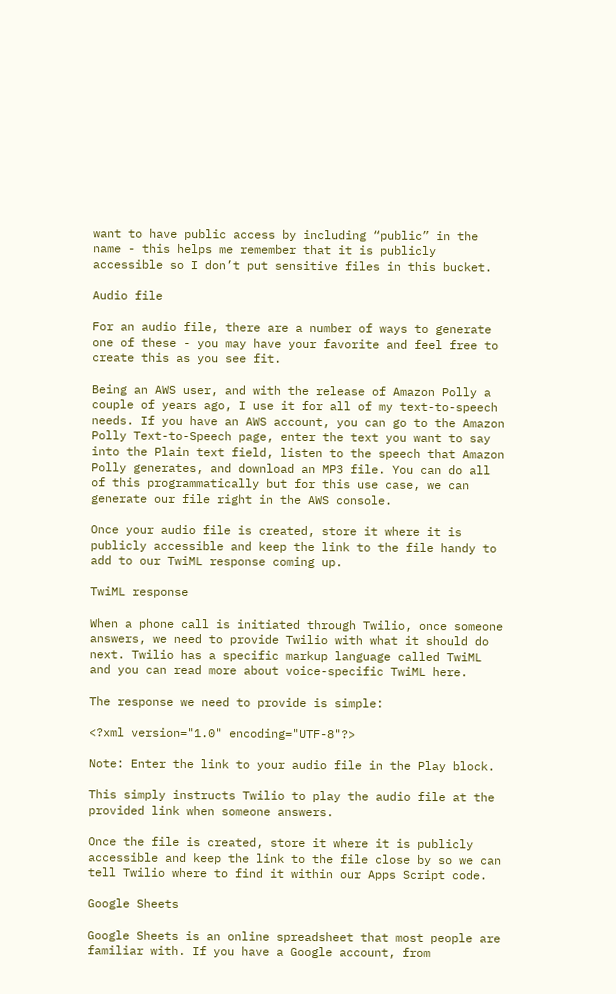want to have public access by including “public” in the name - this helps me remember that it is publicly accessible so I don’t put sensitive files in this bucket.

Audio file

For an audio file, there are a number of ways to generate one of these - you may have your favorite and feel free to create this as you see fit.

Being an AWS user, and with the release of Amazon Polly a couple of years ago, I use it for all of my text-to-speech needs. If you have an AWS account, you can go to the Amazon Polly Text-to-Speech page, enter the text you want to say into the Plain text field, listen to the speech that Amazon Polly generates, and download an MP3 file. You can do all of this programmatically but for this use case, we can generate our file right in the AWS console.

Once your audio file is created, store it where it is publicly accessible and keep the link to the file handy to add to our TwiML response coming up.

TwiML response

When a phone call is initiated through Twilio, once someone answers, we need to provide Twilio with what it should do next. Twilio has a specific markup language called TwiML and you can read more about voice-specific TwiML here.

The response we need to provide is simple:

<?xml version="1.0" encoding="UTF-8"?>

Note: Enter the link to your audio file in the Play block.

This simply instructs Twilio to play the audio file at the provided link when someone answers.

Once the file is created, store it where it is publicly accessible and keep the link to the file close by so we can tell Twilio where to find it within our Apps Script code.

Google Sheets

Google Sheets is an online spreadsheet that most people are familiar with. If you have a Google account, from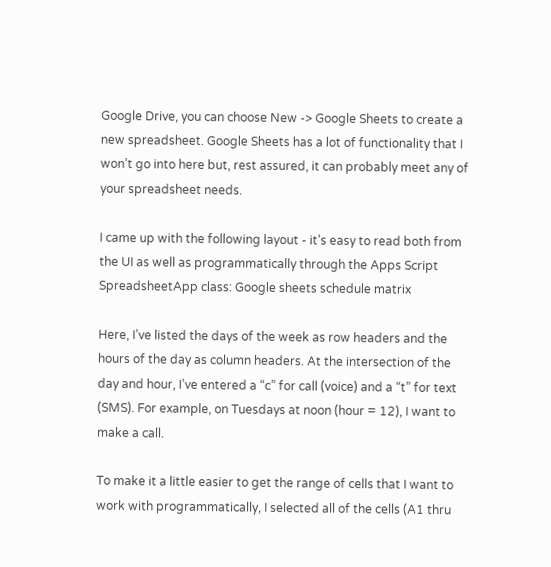Google Drive, you can choose New -> Google Sheets to create a new spreadsheet. Google Sheets has a lot of functionality that I won’t go into here but, rest assured, it can probably meet any of your spreadsheet needs.

I came up with the following layout - it’s easy to read both from the UI as well as programmatically through the Apps Script SpreadsheetApp class: Google sheets schedule matrix

Here, I’ve listed the days of the week as row headers and the hours of the day as column headers. At the intersection of the day and hour, I’ve entered a “c” for call (voice) and a “t” for text (SMS). For example, on Tuesdays at noon (hour = 12), I want to make a call.

To make it a little easier to get the range of cells that I want to work with programmatically, I selected all of the cells (A1 thru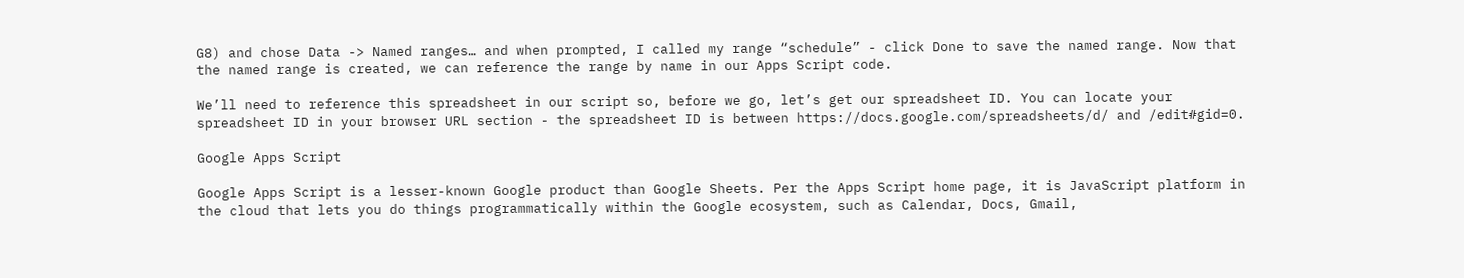G8) and chose Data -> Named ranges… and when prompted, I called my range “schedule” - click Done to save the named range. Now that the named range is created, we can reference the range by name in our Apps Script code.

We’ll need to reference this spreadsheet in our script so, before we go, let’s get our spreadsheet ID. You can locate your spreadsheet ID in your browser URL section - the spreadsheet ID is between https://docs.google.com/spreadsheets/d/ and /edit#gid=0.

Google Apps Script

Google Apps Script is a lesser-known Google product than Google Sheets. Per the Apps Script home page, it is JavaScript platform in the cloud that lets you do things programmatically within the Google ecosystem, such as Calendar, Docs, Gmail,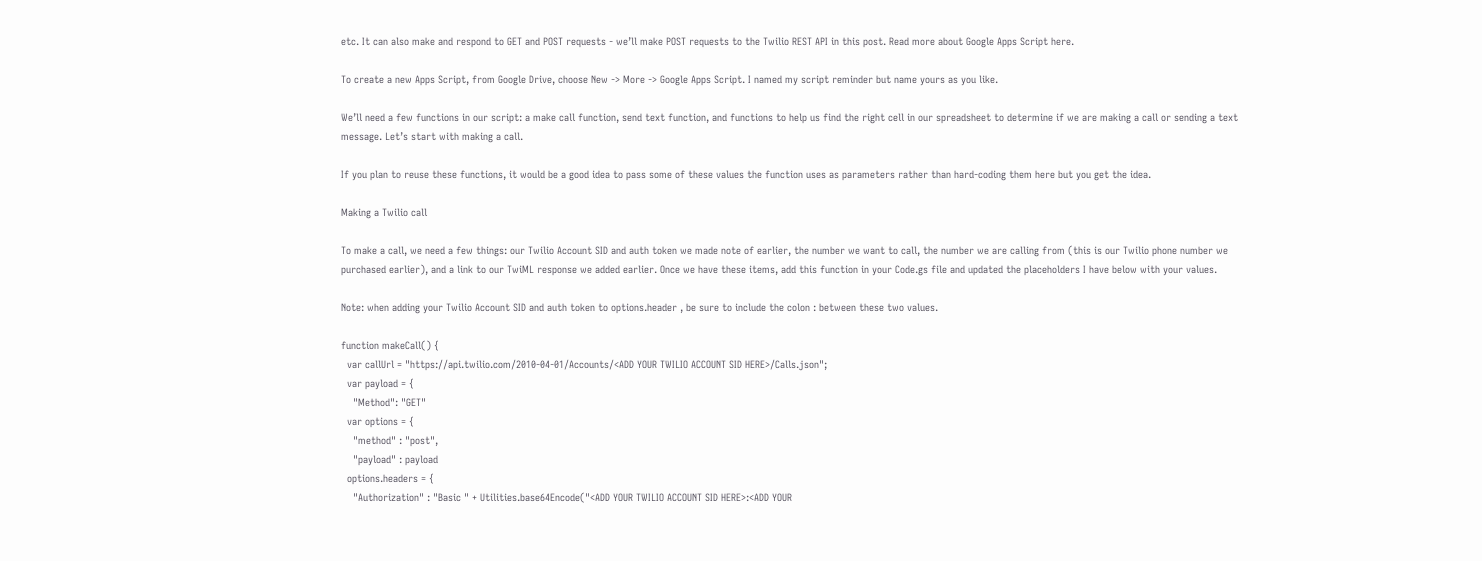etc. It can also make and respond to GET and POST requests - we’ll make POST requests to the Twilio REST API in this post. Read more about Google Apps Script here.

To create a new Apps Script, from Google Drive, choose New -> More -> Google Apps Script. I named my script reminder but name yours as you like.

We’ll need a few functions in our script: a make call function, send text function, and functions to help us find the right cell in our spreadsheet to determine if we are making a call or sending a text message. Let’s start with making a call.

If you plan to reuse these functions, it would be a good idea to pass some of these values the function uses as parameters rather than hard-coding them here but you get the idea.

Making a Twilio call

To make a call, we need a few things: our Twilio Account SID and auth token we made note of earlier, the number we want to call, the number we are calling from (this is our Twilio phone number we purchased earlier), and a link to our TwiML response we added earlier. Once we have these items, add this function in your Code.gs file and updated the placeholders I have below with your values.

Note: when adding your Twilio Account SID and auth token to options.header , be sure to include the colon : between these two values.

function makeCall() {
  var callUrl = "https://api.twilio.com/2010-04-01/Accounts/<ADD YOUR TWILIO ACCOUNT SID HERE>/Calls.json";
  var payload = {
    "Method": "GET"
  var options = {
    "method" : "post",
    "payload" : payload
  options.headers = {
    "Authorization" : "Basic " + Utilities.base64Encode("<ADD YOUR TWILIO ACCOUNT SID HERE>:<ADD YOUR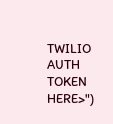TWILIO AUTH TOKEN HERE>")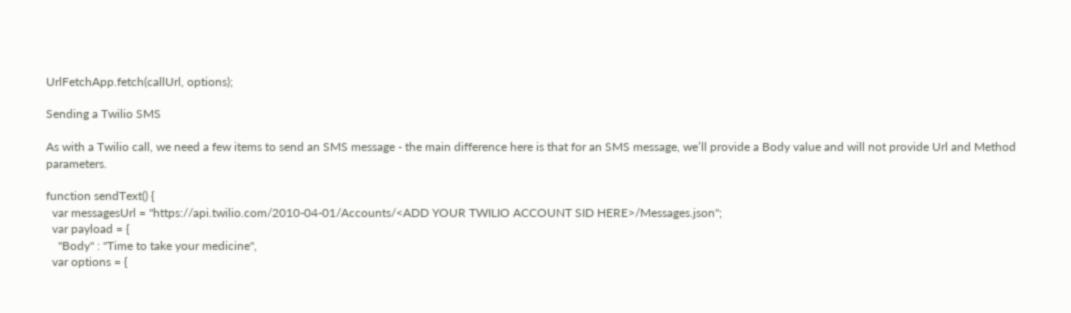UrlFetchApp.fetch(callUrl, options);

Sending a Twilio SMS

As with a Twilio call, we need a few items to send an SMS message - the main difference here is that for an SMS message, we’ll provide a Body value and will not provide Url and Method parameters.

function sendText() {
  var messagesUrl = "https://api.twilio.com/2010-04-01/Accounts/<ADD YOUR TWILIO ACCOUNT SID HERE>/Messages.json";
  var payload = {
    "Body" : "Time to take your medicine",
  var options = {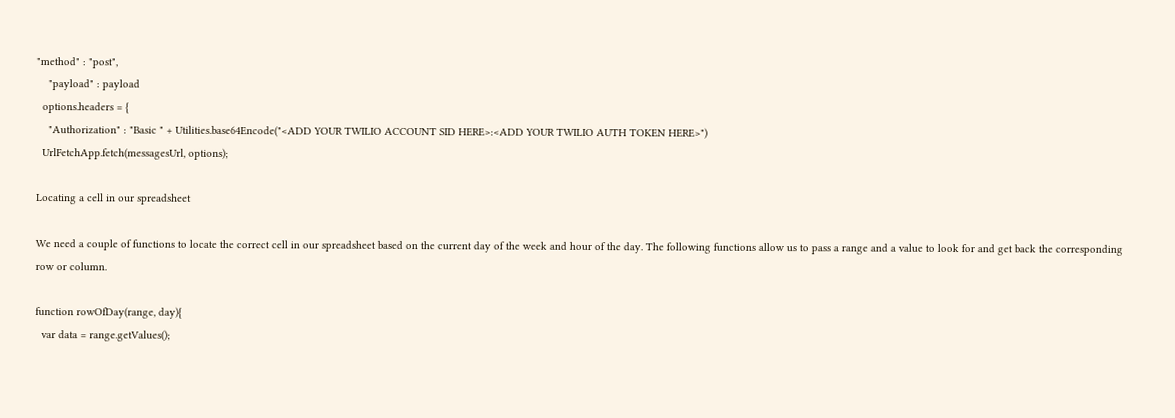"method" : "post",
    "payload" : payload
  options.headers = {
    "Authorization" : "Basic " + Utilities.base64Encode("<ADD YOUR TWILIO ACCOUNT SID HERE>:<ADD YOUR TWILIO AUTH TOKEN HERE>")
  UrlFetchApp.fetch(messagesUrl, options);

Locating a cell in our spreadsheet

We need a couple of functions to locate the correct cell in our spreadsheet based on the current day of the week and hour of the day. The following functions allow us to pass a range and a value to look for and get back the corresponding row or column.

function rowOfDay(range, day){
  var data = range.getValues();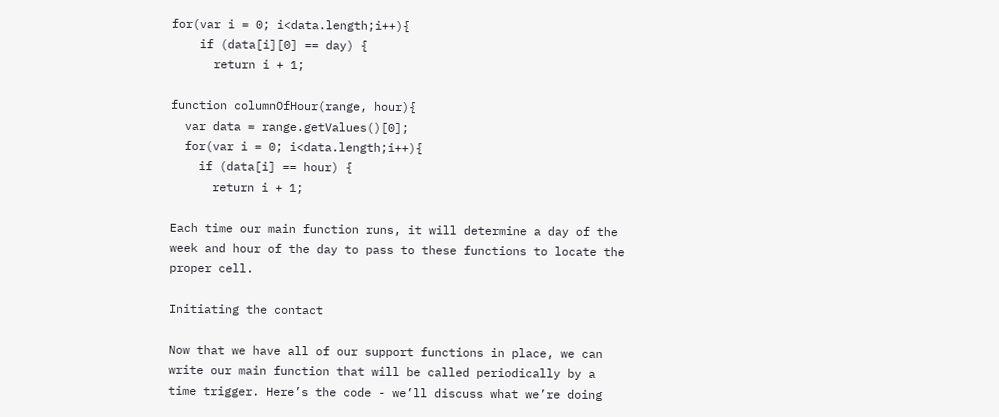for(var i = 0; i<data.length;i++){
    if (data[i][0] == day) {
      return i + 1;

function columnOfHour(range, hour){
  var data = range.getValues()[0];
  for(var i = 0; i<data.length;i++){
    if (data[i] == hour) {
      return i + 1;

Each time our main function runs, it will determine a day of the week and hour of the day to pass to these functions to locate the proper cell.

Initiating the contact

Now that we have all of our support functions in place, we can write our main function that will be called periodically by a time trigger. Here’s the code - we’ll discuss what we’re doing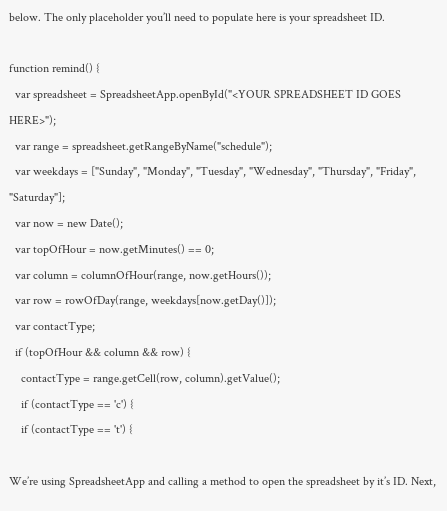below. The only placeholder you’ll need to populate here is your spreadsheet ID.

function remind() {
  var spreadsheet = SpreadsheetApp.openById("<YOUR SPREADSHEET ID GOES HERE>");
  var range = spreadsheet.getRangeByName("schedule");
  var weekdays = ["Sunday", "Monday", "Tuesday", "Wednesday", "Thursday", "Friday", "Saturday"];
  var now = new Date();
  var topOfHour = now.getMinutes() == 0;
  var column = columnOfHour(range, now.getHours());
  var row = rowOfDay(range, weekdays[now.getDay()]);
  var contactType;
  if (topOfHour && column && row) {
    contactType = range.getCell(row, column).getValue();
    if (contactType == 'c') {
    if (contactType == 't') {

We’re using SpreadsheetApp and calling a method to open the spreadsheet by it’s ID. Next,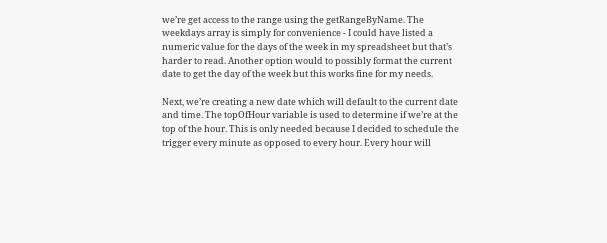we’re get access to the range using the getRangeByName. The weekdays array is simply for convenience - I could have listed a numeric value for the days of the week in my spreadsheet but that’s harder to read. Another option would to possibly format the current date to get the day of the week but this works fine for my needs.

Next, we’re creating a new date which will default to the current date and time. The topOfHour variable is used to determine if we’re at the top of the hour. This is only needed because I decided to schedule the trigger every minute as opposed to every hour. Every hour will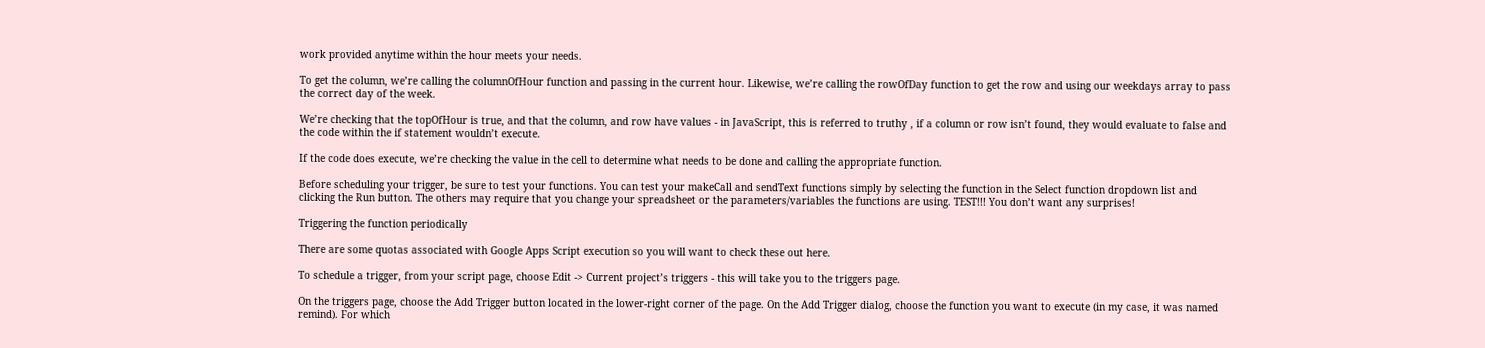work provided anytime within the hour meets your needs.

To get the column, we’re calling the columnOfHour function and passing in the current hour. Likewise, we’re calling the rowOfDay function to get the row and using our weekdays array to pass the correct day of the week.

We’re checking that the topOfHour is true, and that the column, and row have values - in JavaScript, this is referred to truthy , if a column or row isn’t found, they would evaluate to false and the code within the if statement wouldn’t execute.

If the code does execute, we’re checking the value in the cell to determine what needs to be done and calling the appropriate function.

Before scheduling your trigger, be sure to test your functions. You can test your makeCall and sendText functions simply by selecting the function in the Select function dropdown list and clicking the Run button. The others may require that you change your spreadsheet or the parameters/variables the functions are using. TEST!!! You don’t want any surprises!

Triggering the function periodically

There are some quotas associated with Google Apps Script execution so you will want to check these out here.

To schedule a trigger, from your script page, choose Edit -> Current project’s triggers - this will take you to the triggers page.

On the triggers page, choose the Add Trigger button located in the lower-right corner of the page. On the Add Trigger dialog, choose the function you want to execute (in my case, it was named remind). For which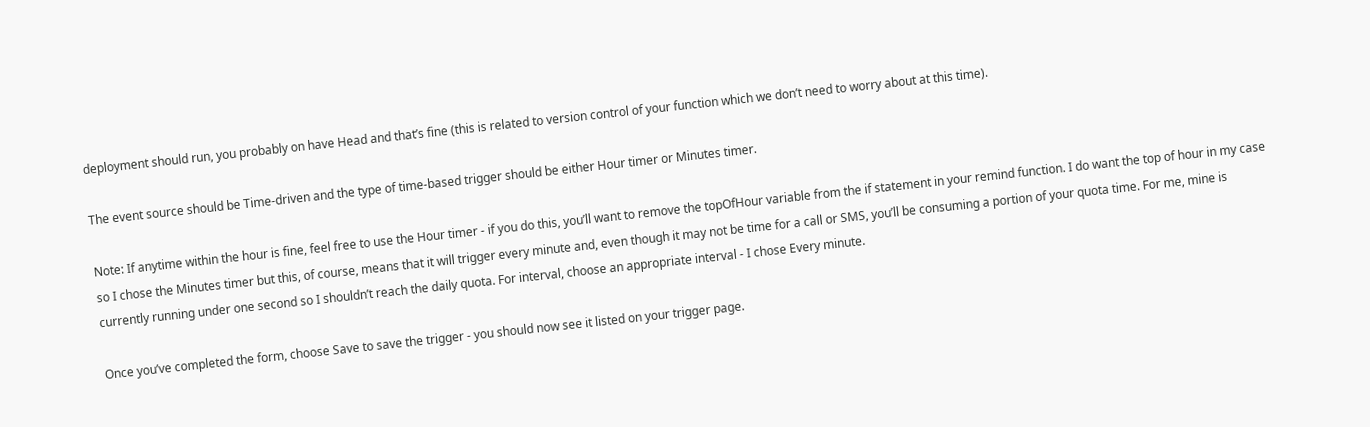deployment should run, you probably on have Head and that’s fine (this is related to version control of your function which we don’t need to worry about at this time).

The event source should be Time-driven and the type of time-based trigger should be either Hour timer or Minutes timer.

Note: If anytime within the hour is fine, feel free to use the Hour timer - if you do this, you’ll want to remove the topOfHour variable from the if statement in your remind function. I do want the top of hour in my case so I chose the Minutes timer but this, of course, means that it will trigger every minute and, even though it may not be time for a call or SMS, you’ll be consuming a portion of your quota time. For me, mine is currently running under one second so I shouldn’t reach the daily quota. For interval, choose an appropriate interval - I chose Every minute.

Once you’ve completed the form, choose Save to save the trigger - you should now see it listed on your trigger page.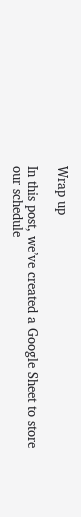Wrap up

In this post, we’ve created a Google Sheet to store our schedule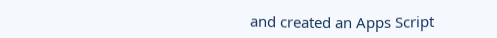and created an Apps Script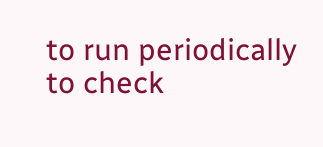to run periodically to check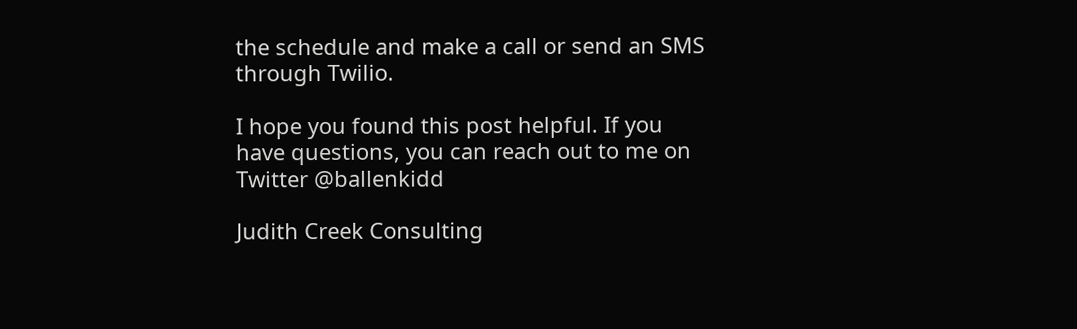the schedule and make a call or send an SMS through Twilio.

I hope you found this post helpful. If you have questions, you can reach out to me on Twitter @ballenkidd

Judith Creek Consulting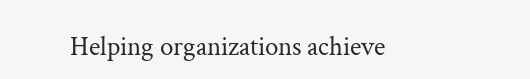Helping organizations achieve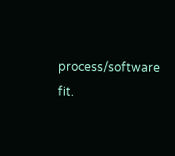process/software fit.